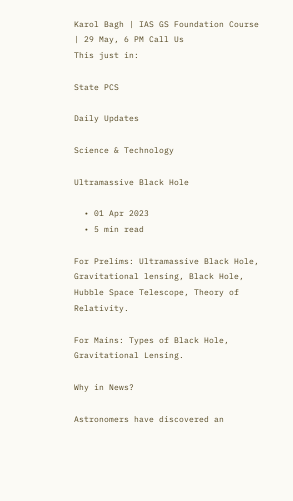Karol Bagh | IAS GS Foundation Course | 29 May, 6 PM Call Us
This just in:

State PCS

Daily Updates

Science & Technology

Ultramassive Black Hole

  • 01 Apr 2023
  • 5 min read

For Prelims: Ultramassive Black Hole, Gravitational lensing, Black Hole, Hubble Space Telescope, Theory of Relativity.

For Mains: Types of Black Hole, Gravitational Lensing.

Why in News?

Astronomers have discovered an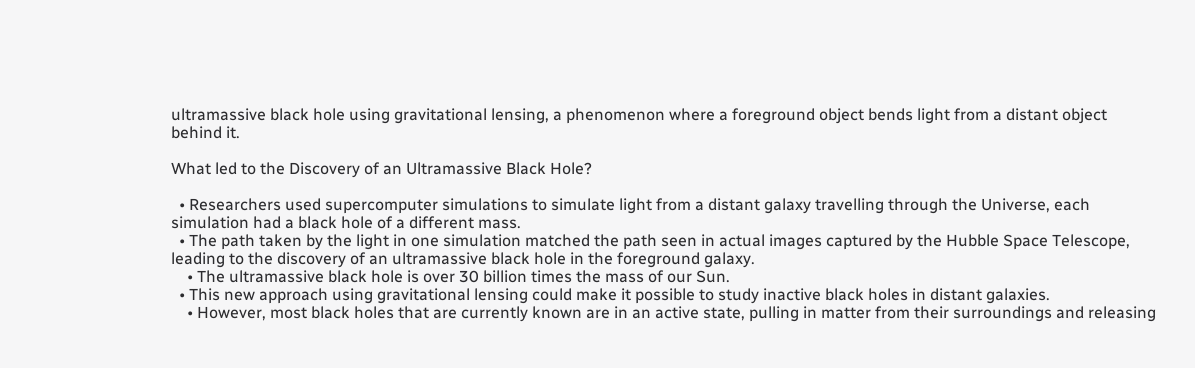ultramassive black hole using gravitational lensing, a phenomenon where a foreground object bends light from a distant object behind it.

What led to the Discovery of an Ultramassive Black Hole?

  • Researchers used supercomputer simulations to simulate light from a distant galaxy travelling through the Universe, each simulation had a black hole of a different mass.
  • The path taken by the light in one simulation matched the path seen in actual images captured by the Hubble Space Telescope, leading to the discovery of an ultramassive black hole in the foreground galaxy.
    • The ultramassive black hole is over 30 billion times the mass of our Sun.
  • This new approach using gravitational lensing could make it possible to study inactive black holes in distant galaxies.
    • However, most black holes that are currently known are in an active state, pulling in matter from their surroundings and releasing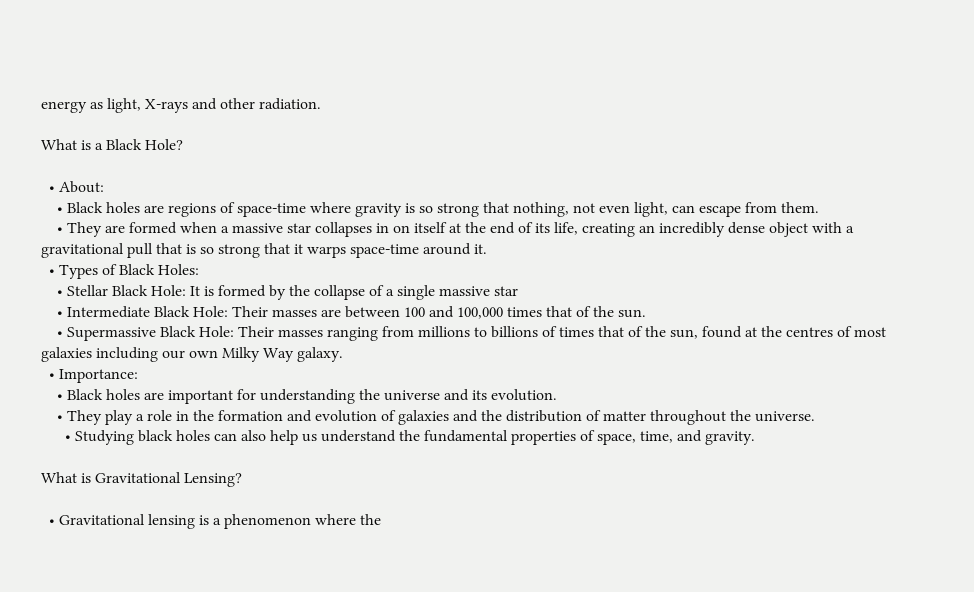energy as light, X-rays and other radiation.

What is a Black Hole?

  • About:
    • Black holes are regions of space-time where gravity is so strong that nothing, not even light, can escape from them.
    • They are formed when a massive star collapses in on itself at the end of its life, creating an incredibly dense object with a gravitational pull that is so strong that it warps space-time around it.
  • Types of Black Holes:
    • Stellar Black Hole: It is formed by the collapse of a single massive star
    • Intermediate Black Hole: Their masses are between 100 and 100,000 times that of the sun.
    • Supermassive Black Hole: Their masses ranging from millions to billions of times that of the sun, found at the centres of most galaxies including our own Milky Way galaxy.
  • Importance:
    • Black holes are important for understanding the universe and its evolution.
    • They play a role in the formation and evolution of galaxies and the distribution of matter throughout the universe.
      • Studying black holes can also help us understand the fundamental properties of space, time, and gravity.

What is Gravitational Lensing?

  • Gravitational lensing is a phenomenon where the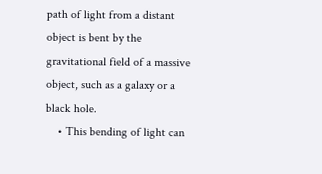path of light from a distant object is bent by the gravitational field of a massive object, such as a galaxy or a black hole.
    • This bending of light can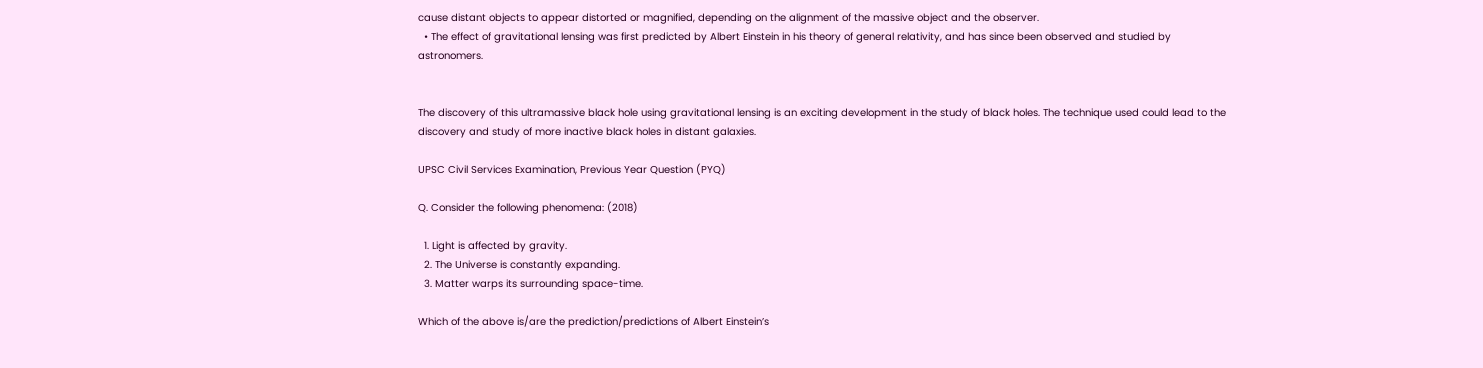cause distant objects to appear distorted or magnified, depending on the alignment of the massive object and the observer.
  • The effect of gravitational lensing was first predicted by Albert Einstein in his theory of general relativity, and has since been observed and studied by astronomers.


The discovery of this ultramassive black hole using gravitational lensing is an exciting development in the study of black holes. The technique used could lead to the discovery and study of more inactive black holes in distant galaxies.

UPSC Civil Services Examination, Previous Year Question (PYQ)

Q. Consider the following phenomena: (2018)

  1. Light is affected by gravity.
  2. The Universe is constantly expanding.
  3. Matter warps its surrounding space-time.

Which of the above is/are the prediction/predictions of Albert Einstein’s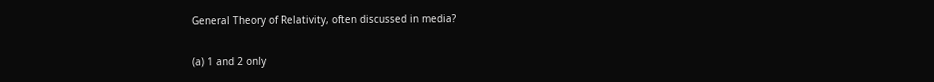General Theory of Relativity, often discussed in media?

(a) 1 and 2 only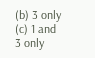(b) 3 only
(c) 1 and 3 only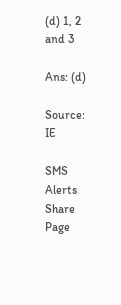(d) 1, 2 and 3

Ans: (d)

Source: IE

SMS Alerts
Share Page